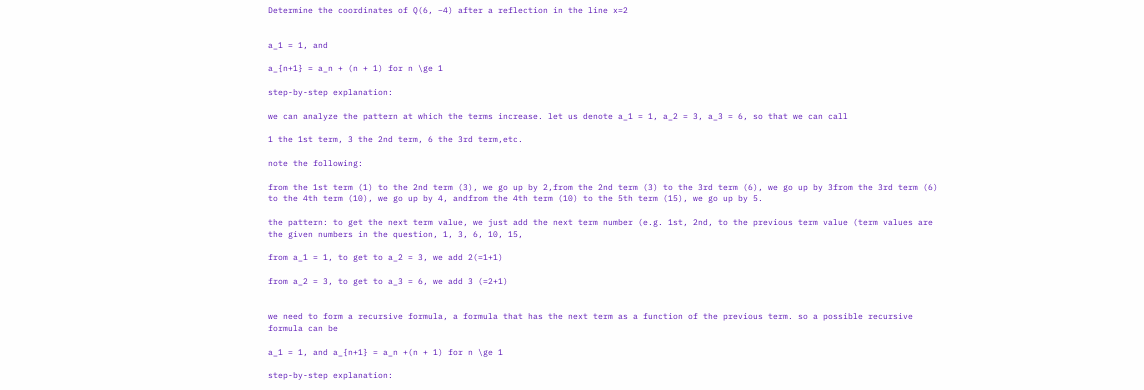Determine the coordinates of Q(6, −4) after a reflection in the line x=2


a_1 = 1, and

a_{n+1} = a_n + (n + 1) for n \ge 1

step-by-step explanation:

we can analyze the pattern at which the terms increase. let us denote a_1 = 1, a_2 = 3, a_3 = 6, so that we can call

1 the 1st term, 3 the 2nd term, 6 the 3rd term,etc.

note the following:

from the 1st term (1) to the 2nd term (3), we go up by 2,from the 2nd term (3) to the 3rd term (6), we go up by 3from the 3rd term (6) to the 4th term (10), we go up by 4, andfrom the 4th term (10) to the 5th term (15), we go up by 5.

the pattern: to get the next term value, we just add the next term number (e.g. 1st, 2nd, to the previous term value (term values are the given numbers in the question, 1, 3, 6, 10, 15,

from a_1 = 1, to get to a_2 = 3, we add 2(=1+1)

from a_2 = 3, to get to a_3 = 6, we add 3 (=2+1)


we need to form a recursive formula, a formula that has the next term as a function of the previous term. so a possible recursive formula can be

a_1 = 1, and a_{n+1} = a_n +(n + 1) for n \ge 1

step-by-step explanation: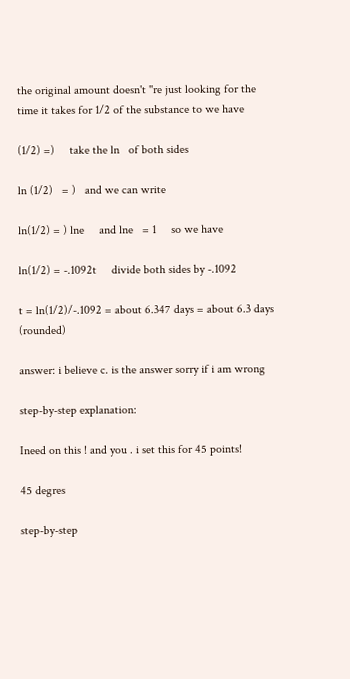the original amount doesn't ''re just looking for the time it takes for 1/2 of the substance to we have

(1/2) =)     take the ln   of both sides

ln (1/2)   = )   and we can write

ln(1/2) = ) lne     and lne   = 1     so we have

ln(1/2) = -.1092t     divide both sides by -.1092

t = ln(1/2)/-.1092 = about 6.347 days = about 6.3 days (rounded)

answer: i believe c. is the answer sorry if i am wrong

step-by-step explanation:

Ineed on this ! and you . i set this for 45 points!

45 degres

step-by-step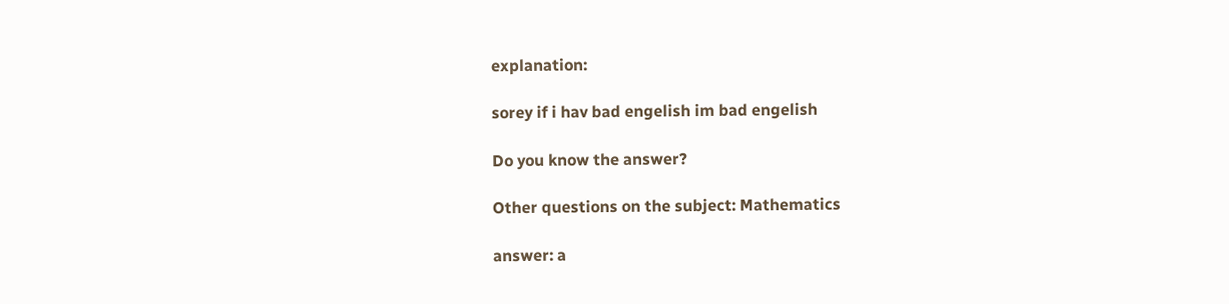explanation:

sorey if i hav bad engelish im bad engelish

Do you know the answer?

Other questions on the subject: Mathematics

answer: a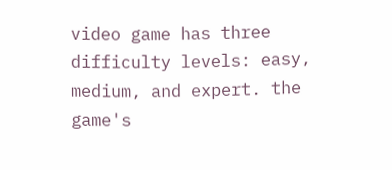video game has three difficulty levels: easy, medium, and expert. the game's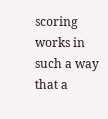scoring works in such a way that a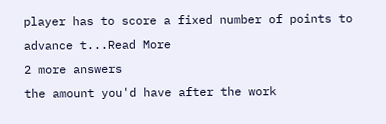player has to score a fixed number of points to advance t...Read More
2 more answers
the amount you'd have after the work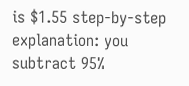is $1.55 step-by-step explanation: you subtract 95%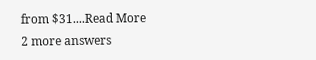from $31....Read More
2 more answers